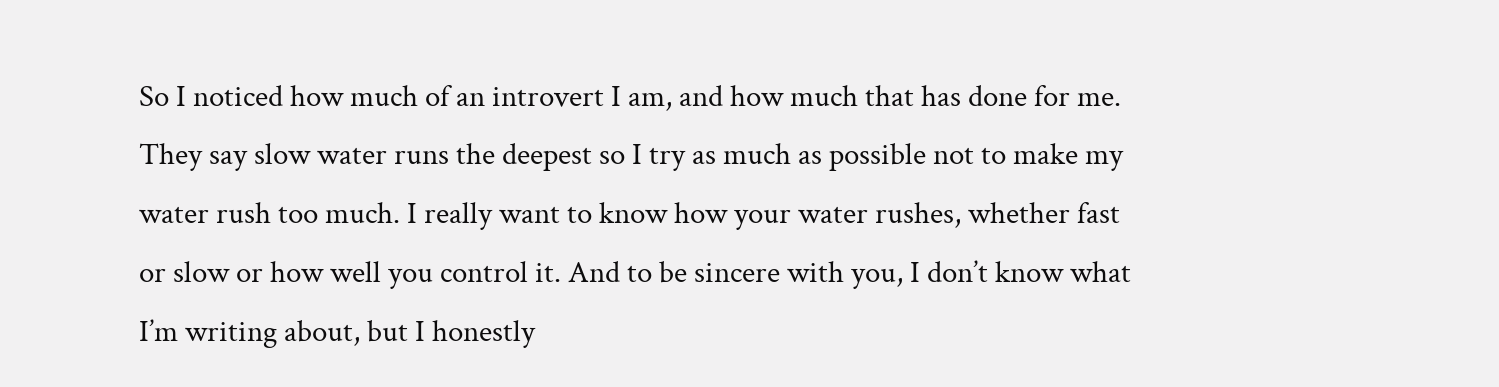So I noticed how much of an introvert I am, and how much that has done for me. They say slow water runs the deepest so I try as much as possible not to make my water rush too much. I really want to know how your water rushes, whether fast or slow or how well you control it. And to be sincere with you, I don’t know what I’m writing about, but I honestly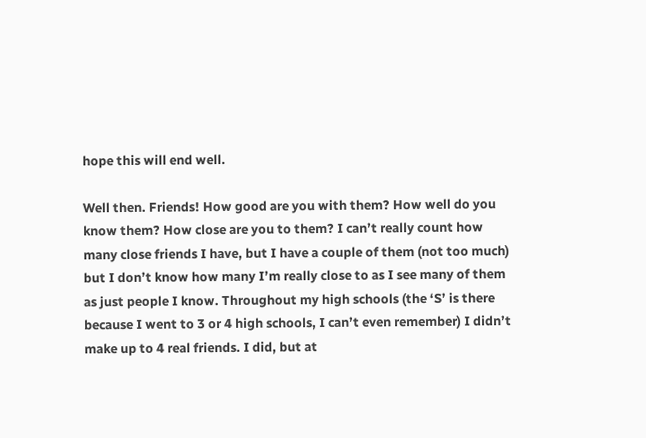hope this will end well.

Well then. Friends! How good are you with them? How well do you know them? How close are you to them? I can’t really count how many close friends I have, but I have a couple of them (not too much) but I don’t know how many I’m really close to as I see many of them as just people I know. Throughout my high schools (the ‘S’ is there because I went to 3 or 4 high schools, I can’t even remember) I didn’t make up to 4 real friends. I did, but at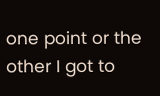one point or the other I got to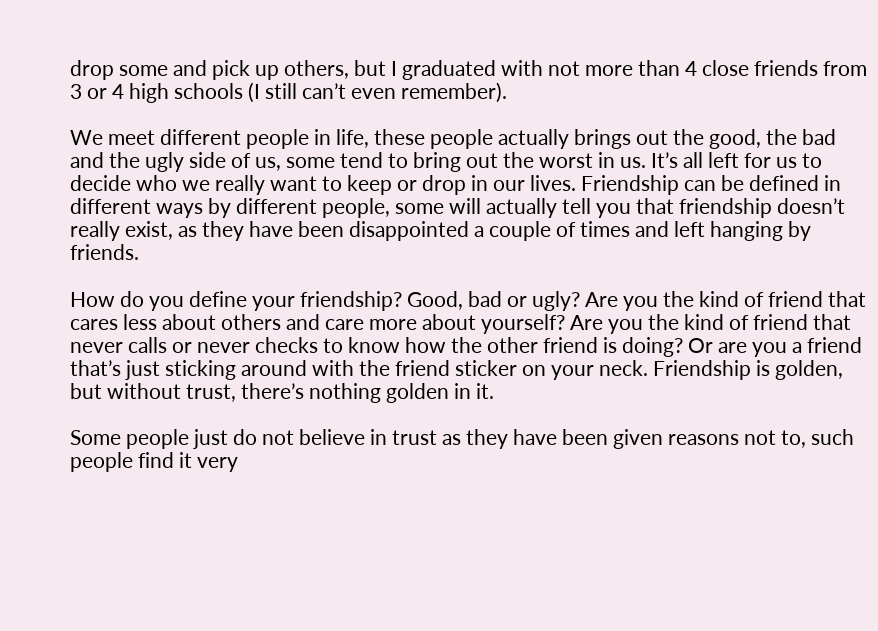drop some and pick up others, but I graduated with not more than 4 close friends from 3 or 4 high schools (I still can’t even remember).

We meet different people in life, these people actually brings out the good, the bad and the ugly side of us, some tend to bring out the worst in us. It’s all left for us to decide who we really want to keep or drop in our lives. Friendship can be defined in different ways by different people, some will actually tell you that friendship doesn’t really exist, as they have been disappointed a couple of times and left hanging by friends.

How do you define your friendship? Good, bad or ugly? Are you the kind of friend that cares less about others and care more about yourself? Are you the kind of friend that never calls or never checks to know how the other friend is doing? Or are you a friend that’s just sticking around with the friend sticker on your neck. Friendship is golden, but without trust, there’s nothing golden in it.

Some people just do not believe in trust as they have been given reasons not to, such people find it very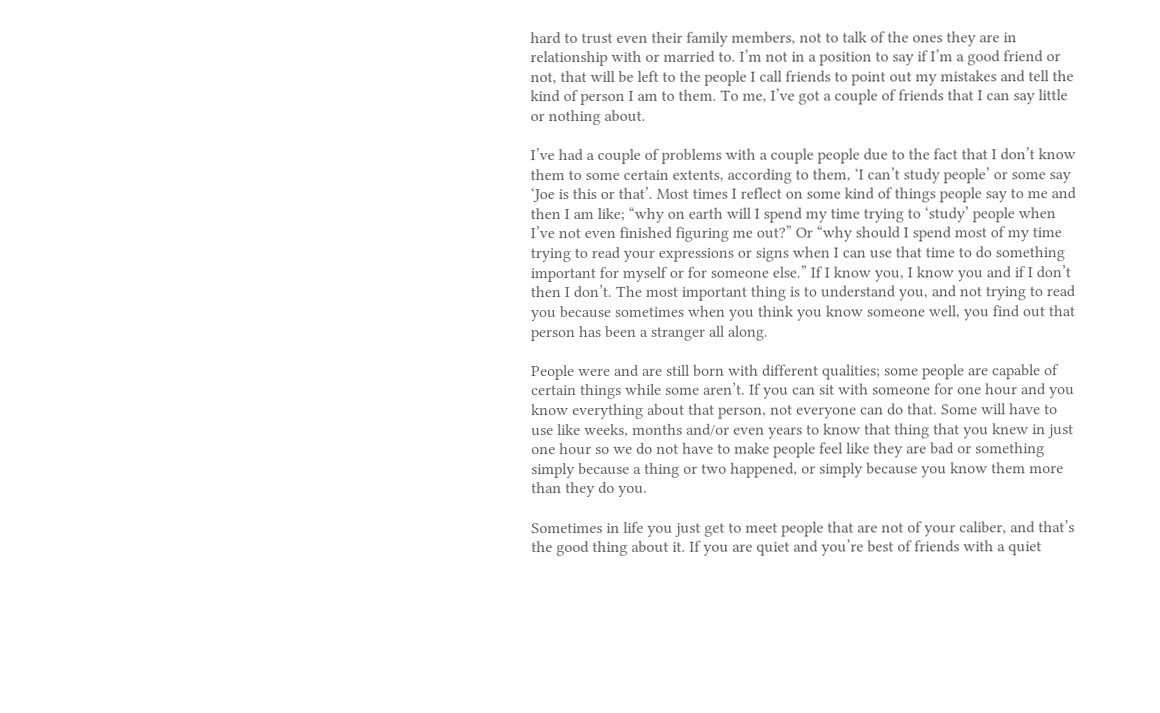hard to trust even their family members, not to talk of the ones they are in relationship with or married to. I’m not in a position to say if I’m a good friend or not, that will be left to the people I call friends to point out my mistakes and tell the kind of person I am to them. To me, I’ve got a couple of friends that I can say little or nothing about.

I’ve had a couple of problems with a couple people due to the fact that I don’t know them to some certain extents, according to them, ‘I can’t study people’ or some say ‘Joe is this or that’. Most times I reflect on some kind of things people say to me and then I am like; “why on earth will I spend my time trying to ‘study’ people when I’ve not even finished figuring me out?” Or “why should I spend most of my time trying to read your expressions or signs when I can use that time to do something important for myself or for someone else.” If I know you, I know you and if I don’t then I don’t. The most important thing is to understand you, and not trying to read you because sometimes when you think you know someone well, you find out that person has been a stranger all along.

People were and are still born with different qualities; some people are capable of certain things while some aren’t. If you can sit with someone for one hour and you know everything about that person, not everyone can do that. Some will have to use like weeks, months and/or even years to know that thing that you knew in just one hour so we do not have to make people feel like they are bad or something simply because a thing or two happened, or simply because you know them more than they do you.

Sometimes in life you just get to meet people that are not of your caliber, and that’s the good thing about it. If you are quiet and you’re best of friends with a quiet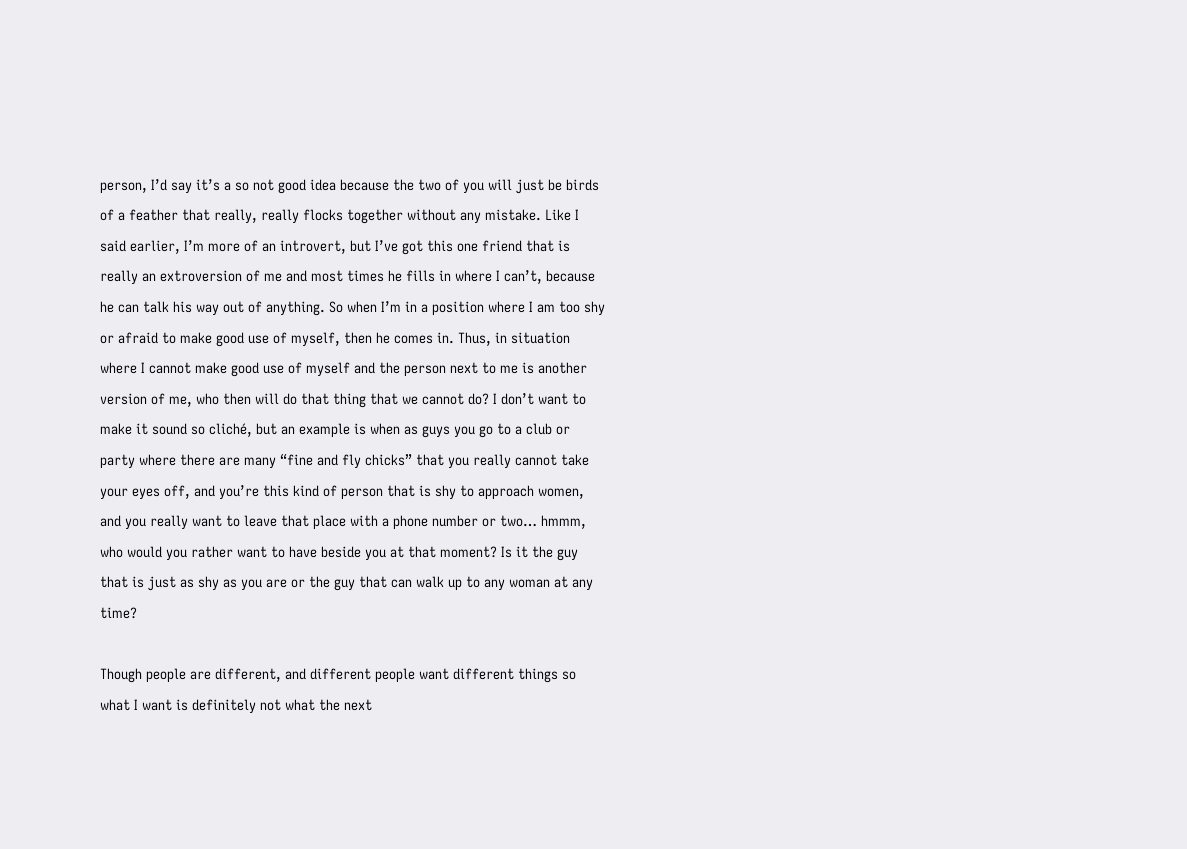person, I’d say it’s a so not good idea because the two of you will just be birds of a feather that really, really flocks together without any mistake. Like I said earlier, I’m more of an introvert, but I’ve got this one friend that is really an extroversion of me and most times he fills in where I can’t, because he can talk his way out of anything. So when I’m in a position where I am too shy or afraid to make good use of myself, then he comes in. Thus, in situation where I cannot make good use of myself and the person next to me is another version of me, who then will do that thing that we cannot do? I don’t want to make it sound so cliché, but an example is when as guys you go to a club or party where there are many “fine and fly chicks” that you really cannot take your eyes off, and you’re this kind of person that is shy to approach women, and you really want to leave that place with a phone number or two… hmmm, who would you rather want to have beside you at that moment? Is it the guy that is just as shy as you are or the guy that can walk up to any woman at any time?

Though people are different, and different people want different things so what I want is definitely not what the next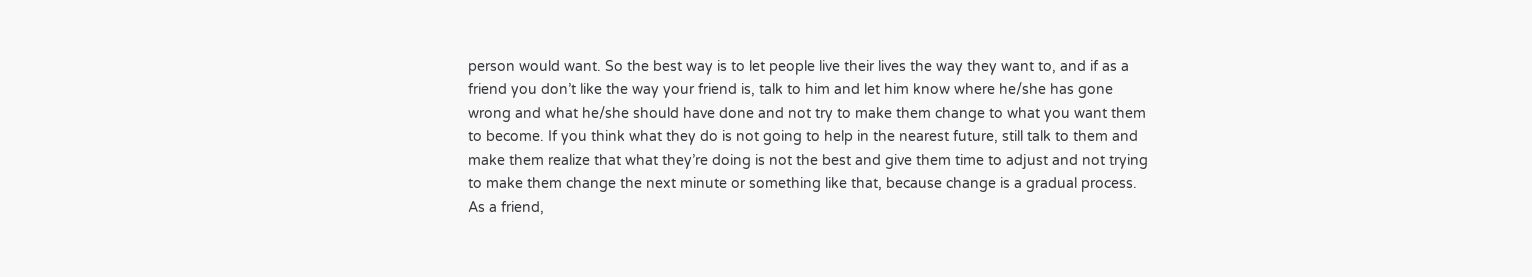person would want. So the best way is to let people live their lives the way they want to, and if as a friend you don’t like the way your friend is, talk to him and let him know where he/she has gone wrong and what he/she should have done and not try to make them change to what you want them to become. If you think what they do is not going to help in the nearest future, still talk to them and make them realize that what they’re doing is not the best and give them time to adjust and not trying to make them change the next minute or something like that, because change is a gradual process. As a friend,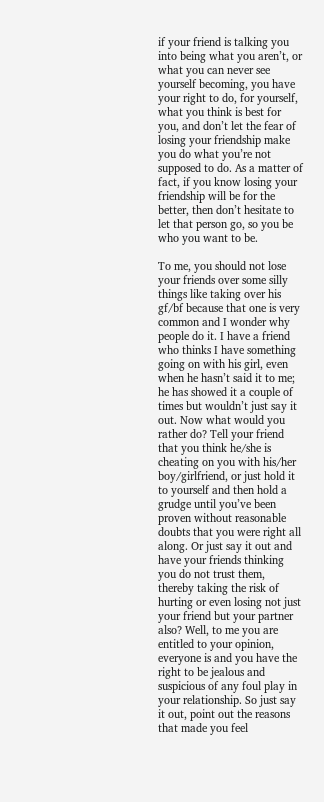if your friend is talking you into being what you aren’t, or what you can never see yourself becoming, you have your right to do, for yourself, what you think is best for you, and don’t let the fear of losing your friendship make you do what you’re not supposed to do. As a matter of fact, if you know losing your friendship will be for the better, then don’t hesitate to let that person go, so you be who you want to be.

To me, you should not lose your friends over some silly things like taking over his gf/bf because that one is very common and I wonder why people do it. I have a friend who thinks I have something going on with his girl, even when he hasn’t said it to me; he has showed it a couple of times but wouldn’t just say it out. Now what would you rather do? Tell your friend that you think he/she is cheating on you with his/her boy/girlfriend, or just hold it to yourself and then hold a grudge until you’ve been proven without reasonable doubts that you were right all along. Or just say it out and have your friends thinking you do not trust them, thereby taking the risk of hurting or even losing not just your friend but your partner also? Well, to me you are entitled to your opinion, everyone is and you have the right to be jealous and suspicious of any foul play in your relationship. So just say it out, point out the reasons that made you feel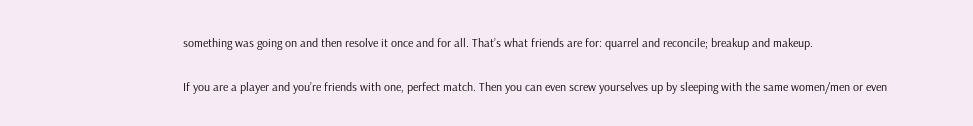something was going on and then resolve it once and for all. That’s what friends are for: quarrel and reconcile; breakup and makeup.

If you are a player and you’re friends with one, perfect match. Then you can even screw yourselves up by sleeping with the same women/men or even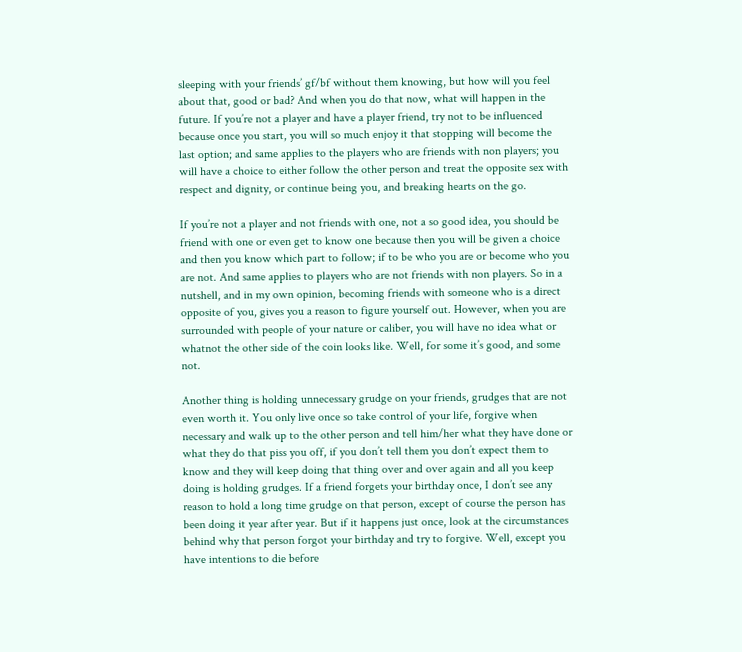sleeping with your friends’ gf/bf without them knowing, but how will you feel about that, good or bad? And when you do that now, what will happen in the future. If you’re not a player and have a player friend, try not to be influenced because once you start, you will so much enjoy it that stopping will become the last option; and same applies to the players who are friends with non players; you will have a choice to either follow the other person and treat the opposite sex with respect and dignity, or continue being you, and breaking hearts on the go.

If you’re not a player and not friends with one, not a so good idea, you should be friend with one or even get to know one because then you will be given a choice and then you know which part to follow; if to be who you are or become who you are not. And same applies to players who are not friends with non players. So in a nutshell, and in my own opinion, becoming friends with someone who is a direct opposite of you, gives you a reason to figure yourself out. However, when you are surrounded with people of your nature or caliber, you will have no idea what or whatnot the other side of the coin looks like. Well, for some it’s good, and some not.

Another thing is holding unnecessary grudge on your friends, grudges that are not even worth it. You only live once so take control of your life, forgive when necessary and walk up to the other person and tell him/her what they have done or what they do that piss you off, if you don’t tell them you don’t expect them to know and they will keep doing that thing over and over again and all you keep doing is holding grudges. If a friend forgets your birthday once, I don’t see any reason to hold a long time grudge on that person, except of course the person has been doing it year after year. But if it happens just once, look at the circumstances behind why that person forgot your birthday and try to forgive. Well, except you have intentions to die before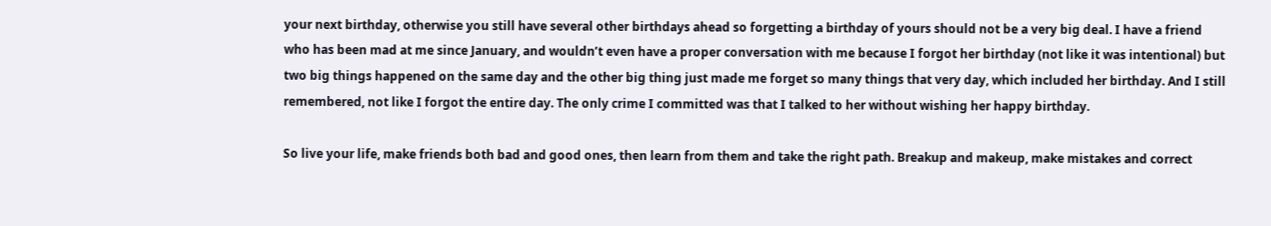your next birthday, otherwise you still have several other birthdays ahead so forgetting a birthday of yours should not be a very big deal. I have a friend who has been mad at me since January, and wouldn’t even have a proper conversation with me because I forgot her birthday (not like it was intentional) but two big things happened on the same day and the other big thing just made me forget so many things that very day, which included her birthday. And I still remembered, not like I forgot the entire day. The only crime I committed was that I talked to her without wishing her happy birthday.

So live your life, make friends both bad and good ones, then learn from them and take the right path. Breakup and makeup, make mistakes and correct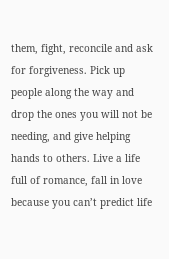them, fight, reconcile and ask for forgiveness. Pick up people along the way and drop the ones you will not be needing, and give helping hands to others. Live a life full of romance, fall in love because you can’t predict life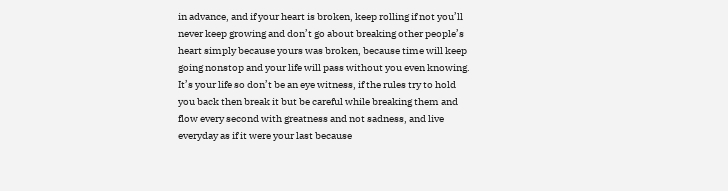in advance, and if your heart is broken, keep rolling if not you’ll never keep growing and don’t go about breaking other people’s heart simply because yours was broken, because time will keep going nonstop and your life will pass without you even knowing. It’s your life so don’t be an eye witness, if the rules try to hold you back then break it but be careful while breaking them and flow every second with greatness and not sadness, and live everyday as if it were your last because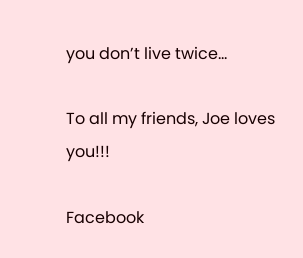you don’t live twice…

To all my friends, Joe loves you!!!

Facebook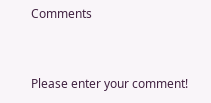Comments


Please enter your comment!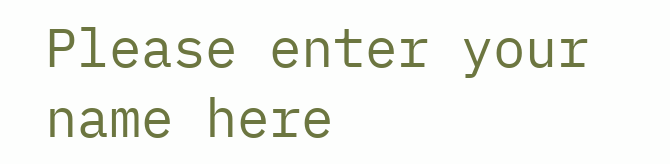Please enter your name here